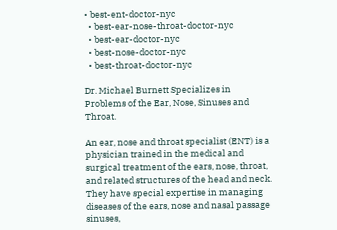• best-ent-doctor-nyc
  • best-ear-nose-throat-doctor-nyc
  • best-ear-doctor-nyc
  • best-nose-doctor-nyc
  • best-throat-doctor-nyc

Dr. Michael Burnett Specializes in Problems of the Ear, Nose, Sinuses and Throat.

An ear, nose and throat specialist (ENT) is a physician trained in the medical and surgical treatment of the ears, nose, throat, and related structures of the head and neck. They have special expertise in managing diseases of the ears, nose and nasal passage sinuses,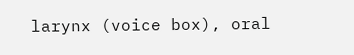larynx (voice box), oral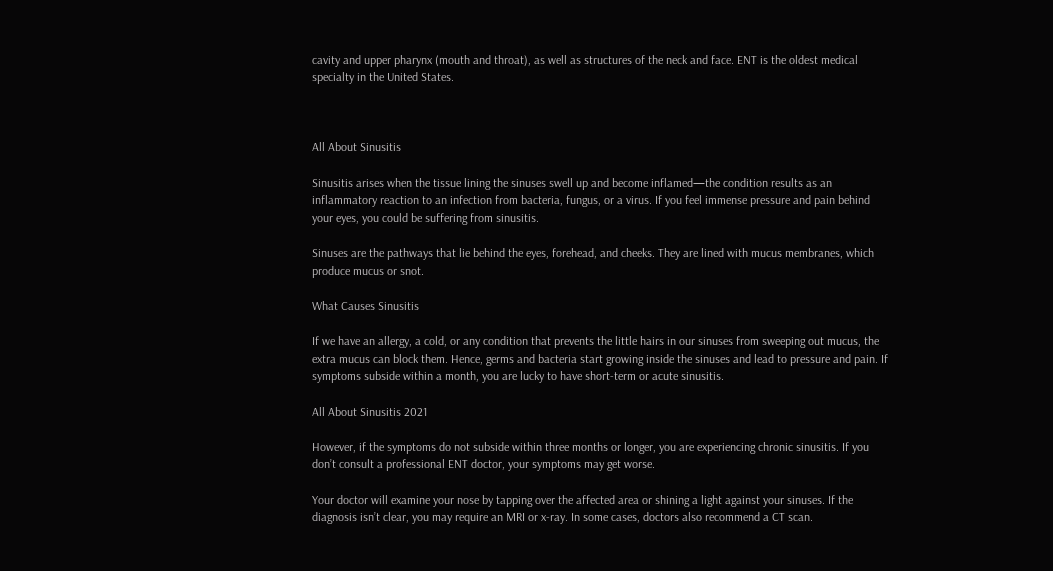cavity and upper pharynx (mouth and throat), as well as structures of the neck and face. ENT is the oldest medical specialty in the United States.



All About Sinusitis

Sinusitis arises when the tissue lining the sinuses swell up and become inflamed—the condition results as an inflammatory reaction to an infection from bacteria, fungus, or a virus. If you feel immense pressure and pain behind your eyes, you could be suffering from sinusitis.

Sinuses are the pathways that lie behind the eyes, forehead, and cheeks. They are lined with mucus membranes, which produce mucus or snot.

What Causes Sinusitis

If we have an allergy, a cold, or any condition that prevents the little hairs in our sinuses from sweeping out mucus, the extra mucus can block them. Hence, germs and bacteria start growing inside the sinuses and lead to pressure and pain. If symptoms subside within a month, you are lucky to have short-term or acute sinusitis.

All About Sinusitis 2021

However, if the symptoms do not subside within three months or longer, you are experiencing chronic sinusitis. If you don’t consult a professional ENT doctor, your symptoms may get worse.

Your doctor will examine your nose by tapping over the affected area or shining a light against your sinuses. If the diagnosis isn’t clear, you may require an MRI or x-ray. In some cases, doctors also recommend a CT scan.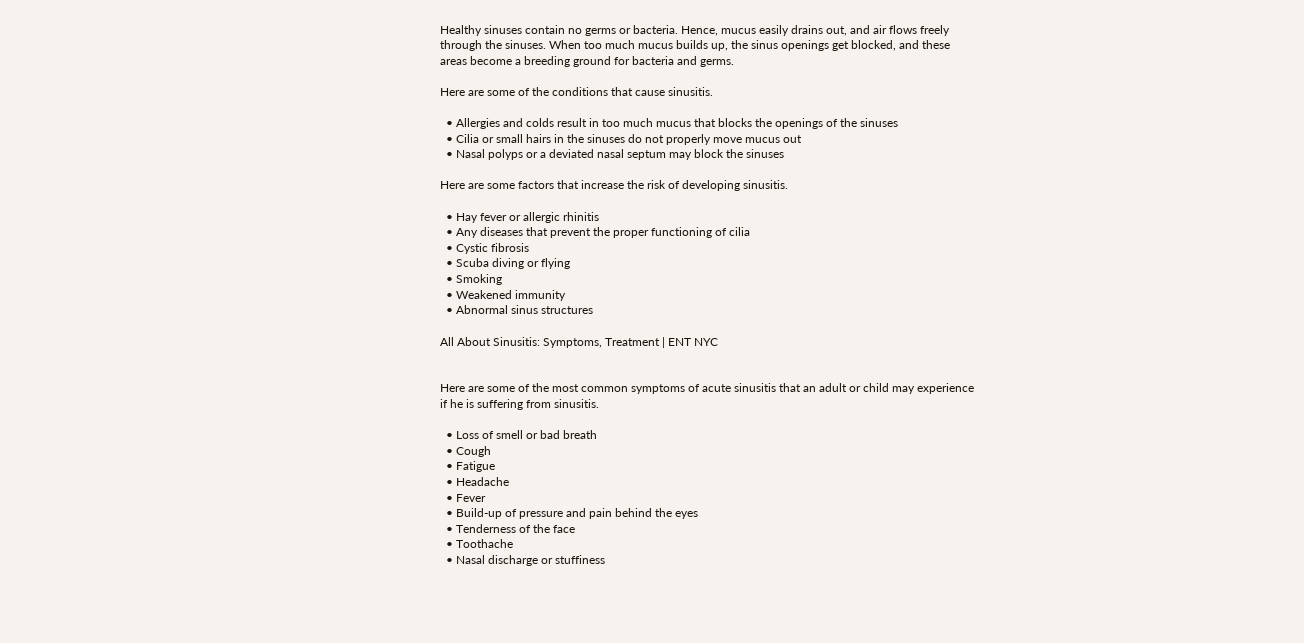Healthy sinuses contain no germs or bacteria. Hence, mucus easily drains out, and air flows freely through the sinuses. When too much mucus builds up, the sinus openings get blocked, and these areas become a breeding ground for bacteria and germs.

Here are some of the conditions that cause sinusitis.

  • Allergies and colds result in too much mucus that blocks the openings of the sinuses
  • Cilia or small hairs in the sinuses do not properly move mucus out
  • Nasal polyps or a deviated nasal septum may block the sinuses

Here are some factors that increase the risk of developing sinusitis.

  • Hay fever or allergic rhinitis
  • Any diseases that prevent the proper functioning of cilia
  • Cystic fibrosis
  • Scuba diving or flying
  • Smoking
  • Weakened immunity
  • Abnormal sinus structures

All About Sinusitis: Symptoms, Treatment | ENT NYC


Here are some of the most common symptoms of acute sinusitis that an adult or child may experience if he is suffering from sinusitis.

  • Loss of smell or bad breath
  • Cough
  • Fatigue
  • Headache
  • Fever
  • Build-up of pressure and pain behind the eyes
  • Tenderness of the face
  • Toothache
  • Nasal discharge or stuffiness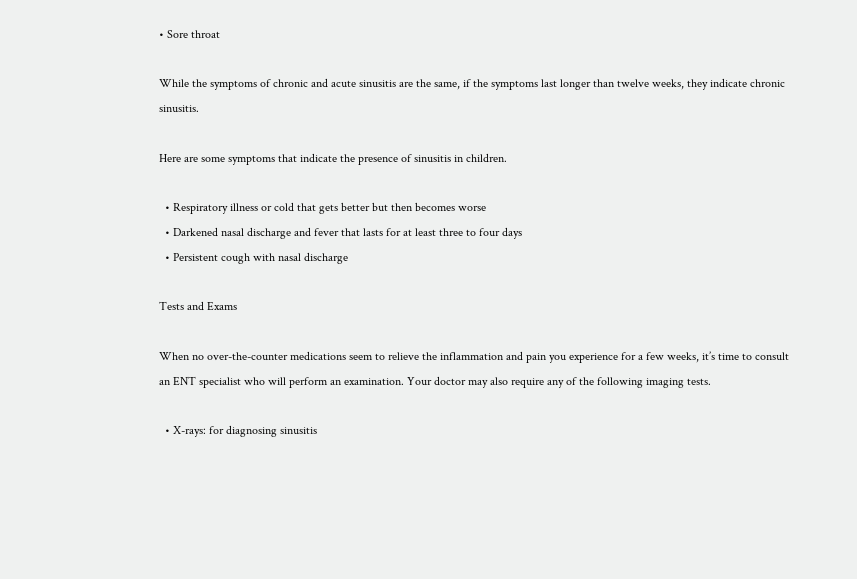• Sore throat

While the symptoms of chronic and acute sinusitis are the same, if the symptoms last longer than twelve weeks, they indicate chronic sinusitis.

Here are some symptoms that indicate the presence of sinusitis in children.

  • Respiratory illness or cold that gets better but then becomes worse
  • Darkened nasal discharge and fever that lasts for at least three to four days
  • Persistent cough with nasal discharge

Tests and Exams

When no over-the-counter medications seem to relieve the inflammation and pain you experience for a few weeks, it’s time to consult an ENT specialist who will perform an examination. Your doctor may also require any of the following imaging tests.

  • X-rays: for diagnosing sinusitis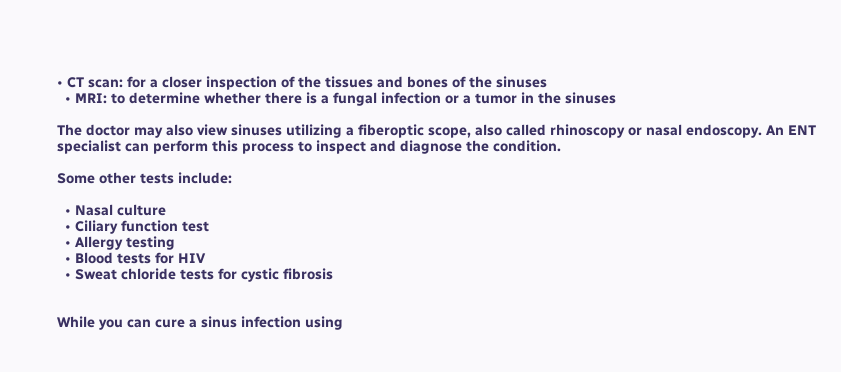• CT scan: for a closer inspection of the tissues and bones of the sinuses
  • MRI: to determine whether there is a fungal infection or a tumor in the sinuses

The doctor may also view sinuses utilizing a fiberoptic scope, also called rhinoscopy or nasal endoscopy. An ENT specialist can perform this process to inspect and diagnose the condition.

Some other tests include:

  • Nasal culture
  • Ciliary function test
  • Allergy testing
  • Blood tests for HIV
  • Sweat chloride tests for cystic fibrosis


While you can cure a sinus infection using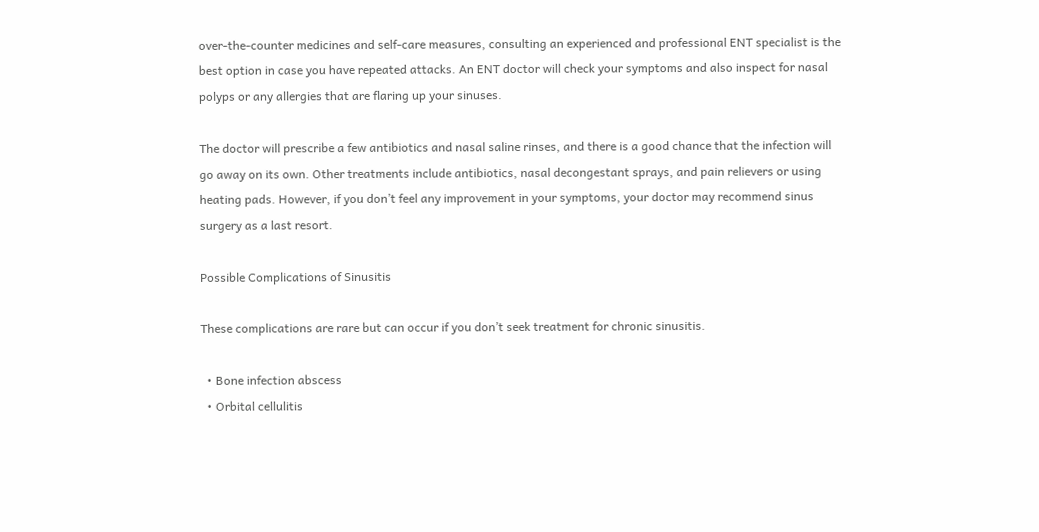over-the-counter medicines and self-care measures, consulting an experienced and professional ENT specialist is the best option in case you have repeated attacks. An ENT doctor will check your symptoms and also inspect for nasal polyps or any allergies that are flaring up your sinuses.

The doctor will prescribe a few antibiotics and nasal saline rinses, and there is a good chance that the infection will go away on its own. Other treatments include antibiotics, nasal decongestant sprays, and pain relievers or using heating pads. However, if you don’t feel any improvement in your symptoms, your doctor may recommend sinus surgery as a last resort.

Possible Complications of Sinusitis

These complications are rare but can occur if you don’t seek treatment for chronic sinusitis.

  • Bone infection abscess
  • Orbital cellulitis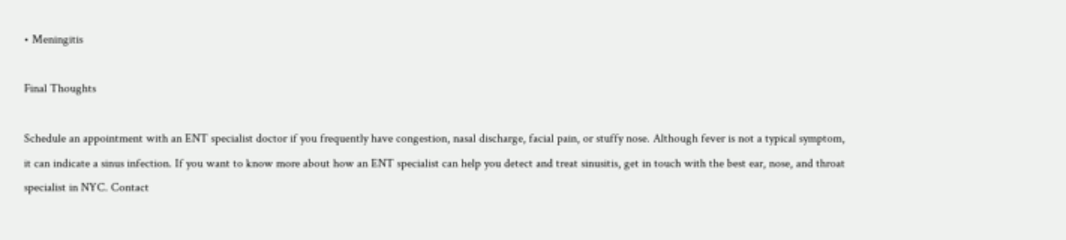• Meningitis

Final Thoughts

Schedule an appointment with an ENT specialist doctor if you frequently have congestion, nasal discharge, facial pain, or stuffy nose. Although fever is not a typical symptom, it can indicate a sinus infection. If you want to know more about how an ENT specialist can help you detect and treat sinusitis, get in touch with the best ear, nose, and throat specialist in NYC. Contact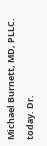Michael Burnett, MD, PLLC. today. Dr.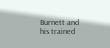Burnett and his trained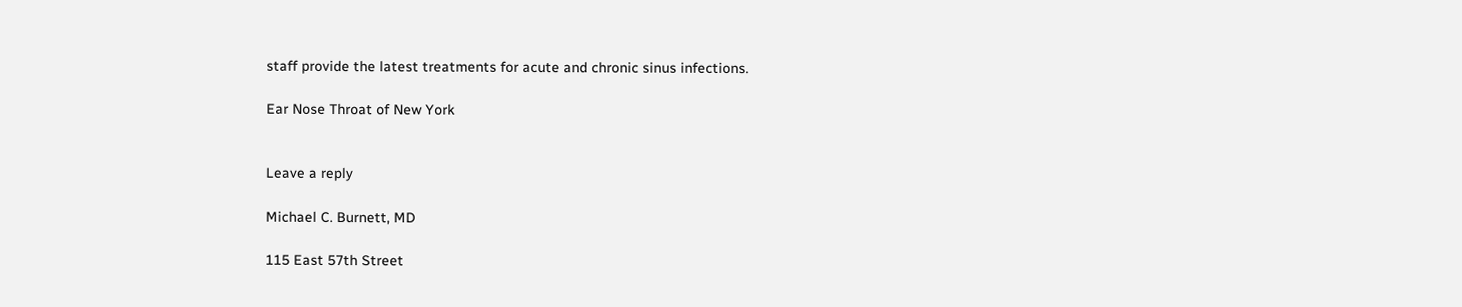staff provide the latest treatments for acute and chronic sinus infections.

Ear Nose Throat of New York


Leave a reply

Michael C. Burnett, MD

115 East 57th Street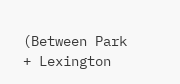(Between Park + Lexington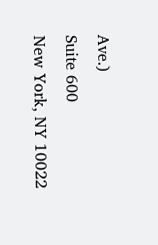Ave.)
Suite 600
New York, NY 10022